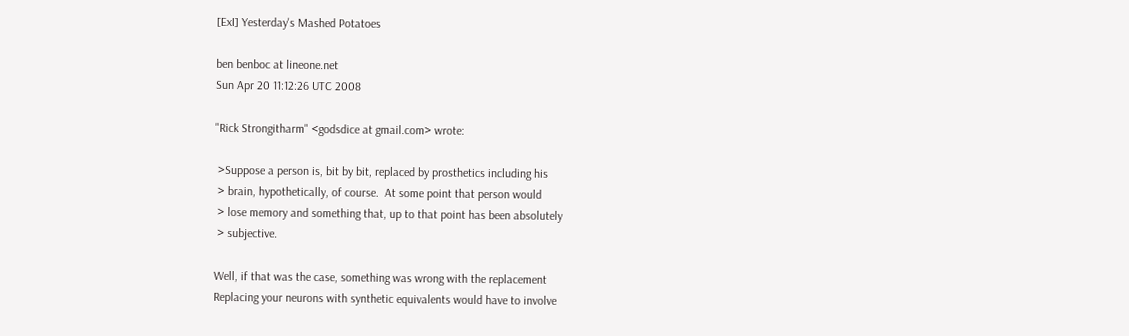[ExI] Yesterday's Mashed Potatoes

ben benboc at lineone.net
Sun Apr 20 11:12:26 UTC 2008

"Rick Strongitharm" <godsdice at gmail.com> wrote:

 >Suppose a person is, bit by bit, replaced by prosthetics including his
 > brain, hypothetically, of course.  At some point that person would
 > lose memory and something that, up to that point has been absolutely
 > subjective.

Well, if that was the case, something was wrong with the replacement
Replacing your neurons with synthetic equivalents would have to involve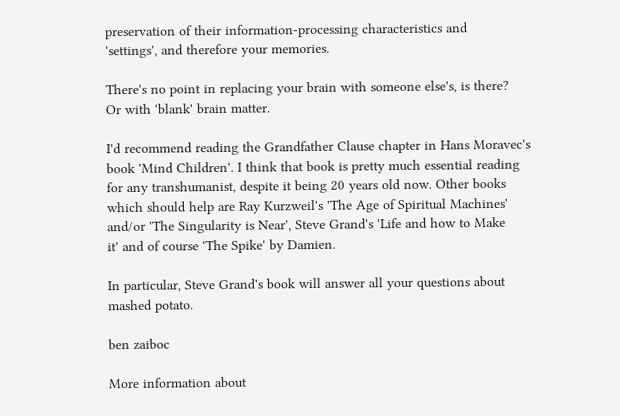preservation of their information-processing characteristics and
'settings', and therefore your memories.

There's no point in replacing your brain with someone else's, is there?
Or with 'blank' brain matter.

I'd recommend reading the Grandfather Clause chapter in Hans Moravec's
book 'Mind Children'. I think that book is pretty much essential reading
for any transhumanist, despite it being 20 years old now. Other books
which should help are Ray Kurzweil's 'The Age of Spiritual Machines'
and/or 'The Singularity is Near', Steve Grand's 'Life and how to Make
it' and of course 'The Spike' by Damien.

In particular, Steve Grand's book will answer all your questions about
mashed potato.

ben zaiboc

More information about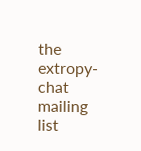the extropy-chat mailing list